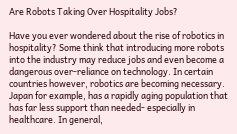Are Robots Taking Over Hospitality Jobs?

Have you ever wondered about the rise of robotics in hospitality? Some think that introducing more robots into the industry may reduce jobs and even become a dangerous over-reliance on technology. In certain countries however, robotics are becoming necessary. Japan for example, has a rapidly aging population that has far less support than needed- especially in healthcare. In general,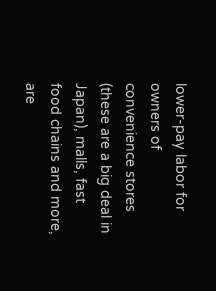lower-pay labor for owners of convenience stores (these are a big deal in Japan), malls, fast food chains and more, are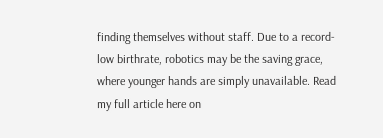finding themselves without staff. Due to a record-low birthrate, robotics may be the saving grace, where younger hands are simply unavailable. Read my full article here on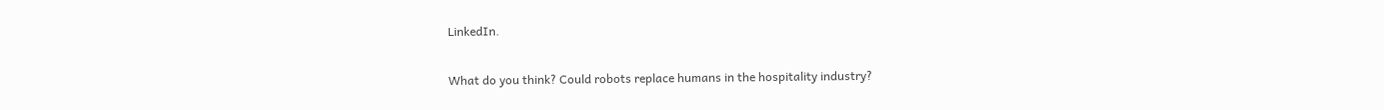LinkedIn.

What do you think? Could robots replace humans in the hospitality industry?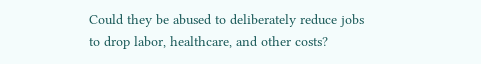Could they be abused to deliberately reduce jobs to drop labor, healthcare, and other costs?